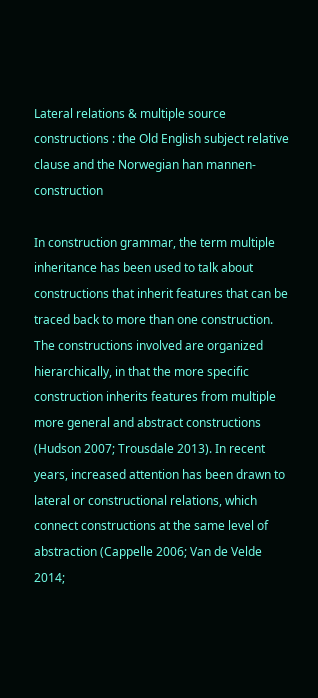Lateral relations & multiple source constructions : the Old English subject relative clause and the Norwegian han mannen-construction

In construction grammar, the term multiple inheritance has been used to talk about constructions that inherit features that can be traced back to more than one construction. The constructions involved are organized hierarchically, in that the more specific construction inherits features from multiple more general and abstract constructions (Hudson 2007; Trousdale 2013). In recent years, increased attention has been drawn to lateral or constructional relations, which connect constructions at the same level of abstraction (Cappelle 2006; Van de Velde 2014;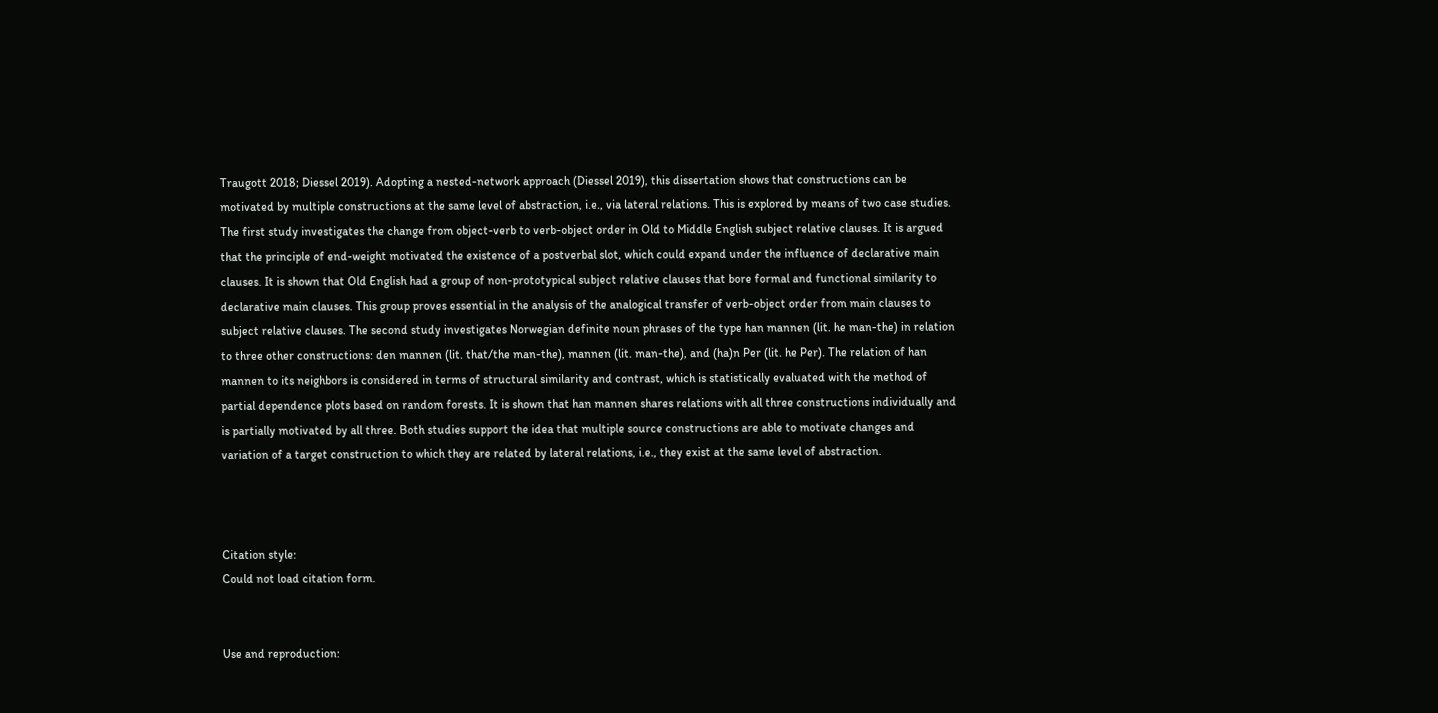Traugott 2018; Diessel 2019). Adopting a nested-network approach (Diessel 2019), this dissertation shows that constructions can be motivated by multiple constructions at the same level of abstraction, i.e., via lateral relations. This is explored by means of two case studies. The first study investigates the change from object-verb to verb-object order in Old to Middle English subject relative clauses. It is argued that the principle of end-weight motivated the existence of a postverbal slot, which could expand under the influence of declarative main clauses. It is shown that Old English had a group of non-prototypical subject relative clauses that bore formal and functional similarity to declarative main clauses. This group proves essential in the analysis of the analogical transfer of verb-object order from main clauses to subject relative clauses. The second study investigates Norwegian definite noun phrases of the type han mannen (lit. he man-the) in relation to three other constructions: den mannen (lit. that/the man-the), mannen (lit. man-the), and (ha)n Per (lit. he Per). The relation of han mannen to its neighbors is considered in terms of structural similarity and contrast, which is statistically evaluated with the method of partial dependence plots based on random forests. It is shown that han mannen shares relations with all three constructions individually and is partially motivated by all three. Both studies support the idea that multiple source constructions are able to motivate changes and variation of a target construction to which they are related by lateral relations, i.e., they exist at the same level of abstraction.



Citation style:
Could not load citation form.


Use and reproduction: